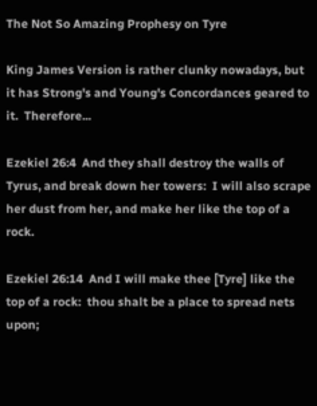The Not So Amazing Prophesy on Tyre

King James Version is rather clunky nowadays, but it has Strong's and Young's Concordances geared to it.  Therefore...

Ezekiel 26:4  And they shall destroy the walls of Tyrus, and break down her towers:  I will also scrape her dust from her, and make her like the top of a rock.

Ezekiel 26:14  And I will make thee [Tyre] like the top of a rock:  thou shalt be a place to spread nets upon;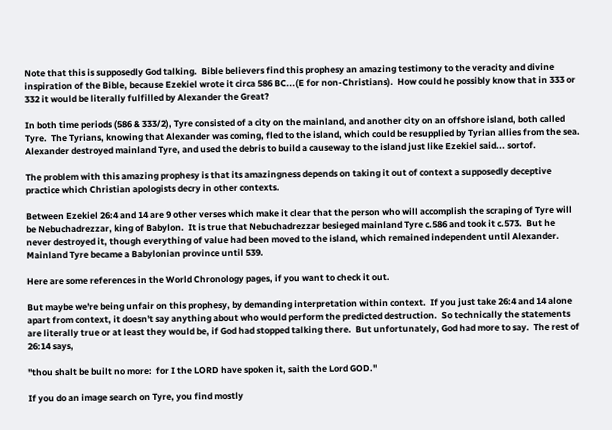Note that this is supposedly God talking.  Bible believers find this prophesy an amazing testimony to the veracity and divine inspiration of the Bible, because Ezekiel wrote it circa 586 BC...(E for non-Christians).  How could he possibly know that in 333 or 332 it would be literally fulfilled by Alexander the Great?

In both time periods (586 & 333/2), Tyre consisted of a city on the mainland, and another city on an offshore island, both called Tyre.  The Tyrians, knowing that Alexander was coming, fled to the island, which could be resupplied by Tyrian allies from the sea.  Alexander destroyed mainland Tyre, and used the debris to build a causeway to the island just like Ezekiel said... sortof.

The problem with this amazing prophesy is that its amazingness depends on taking it out of context a supposedly deceptive practice which Christian apologists decry in other contexts.

Between Ezekiel 26:4 and 14 are 9 other verses which make it clear that the person who will accomplish the scraping of Tyre will be Nebuchadrezzar, king of Babylon.  It is true that Nebuchadrezzar besieged mainland Tyre c.586 and took it c.573.  But he never destroyed it, though everything of value had been moved to the island, which remained independent until Alexander.  Mainland Tyre became a Babylonian province until 539.

Here are some references in the World Chronology pages, if you want to check it out.

But maybe we're being unfair on this prophesy, by demanding interpretation within context.  If you just take 26:4 and 14 alone apart from context, it doesn't say anything about who would perform the predicted destruction.  So technically the statements are literally true or at least they would be, if God had stopped talking there.  But unfortunately, God had more to say.  The rest of 26:14 says,

"thou shalt be built no more:  for I the LORD have spoken it, saith the Lord GOD."

If you do an image search on Tyre, you find mostly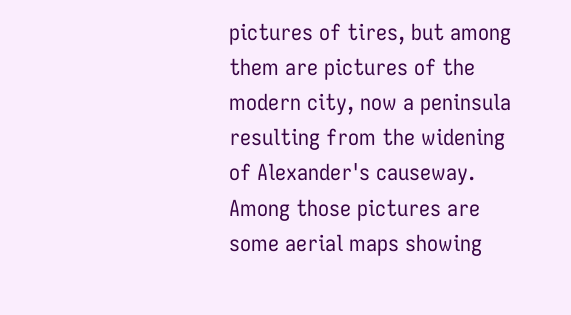pictures of tires, but among them are pictures of the modern city, now a peninsula resulting from the widening of Alexander's causeway.  Among those pictures are some aerial maps showing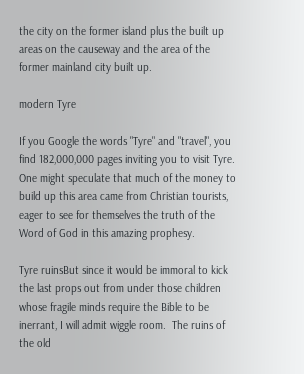the city on the former island plus the built up areas on the causeway and the area of the former mainland city built up.

modern Tyre

If you Google the words "Tyre" and "travel", you find 182,000,000 pages inviting you to visit Tyre.  One might speculate that much of the money to build up this area came from Christian tourists, eager to see for themselves the truth of the Word of God in this amazing prophesy.

Tyre ruinsBut since it would be immoral to kick the last props out from under those children whose fragile minds require the Bible to be inerrant, I will admit wiggle room.  The ruins of the old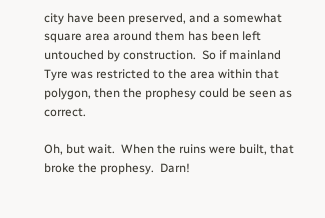city have been preserved, and a somewhat square area around them has been left untouched by construction.  So if mainland Tyre was restricted to the area within that polygon, then the prophesy could be seen as correct.

Oh, but wait.  When the ruins were built, that broke the prophesy.  Darn!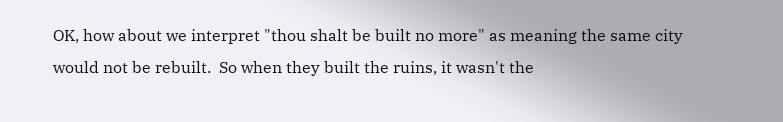OK, how about we interpret "thou shalt be built no more" as meaning the same city would not be rebuilt.  So when they built the ruins, it wasn't the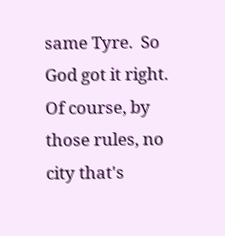same Tyre.  So God got it right.  Of course, by those rules, no city that's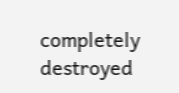completely destroyed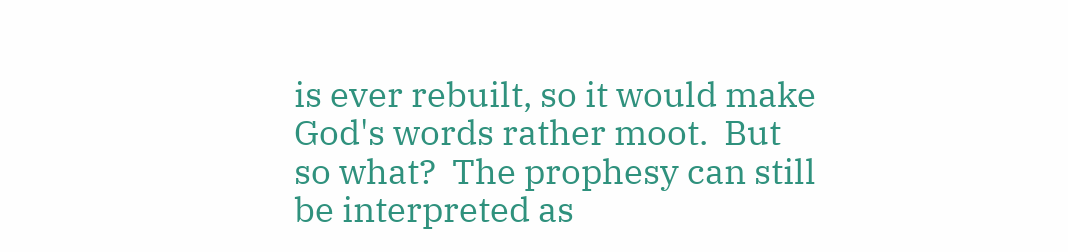is ever rebuilt, so it would make God's words rather moot.  But so what?  The prophesy can still be interpreted as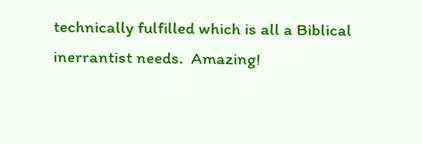technically fulfilled which is all a Biblical inerrantist needs.  Amazing!